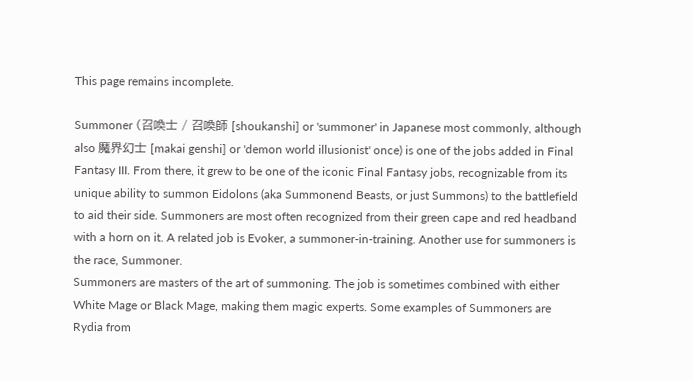This page remains incomplete.

Summoner (召喚士 / 召喚師 [shoukanshi] or 'summoner' in Japanese most commonly, although also 魔界幻士 [makai genshi] or 'demon world illusionist' once) is one of the jobs added in Final Fantasy III. From there, it grew to be one of the iconic Final Fantasy jobs, recognizable from its unique ability to summon Eidolons (aka Summonend Beasts, or just Summons) to the battlefield to aid their side. Summoners are most often recognized from their green cape and red headband with a horn on it. A related job is Evoker, a summoner-in-training. Another use for summoners is the race, Summoner.
Summoners are masters of the art of summoning. The job is sometimes combined with either White Mage or Black Mage, making them magic experts. Some examples of Summoners are Rydia from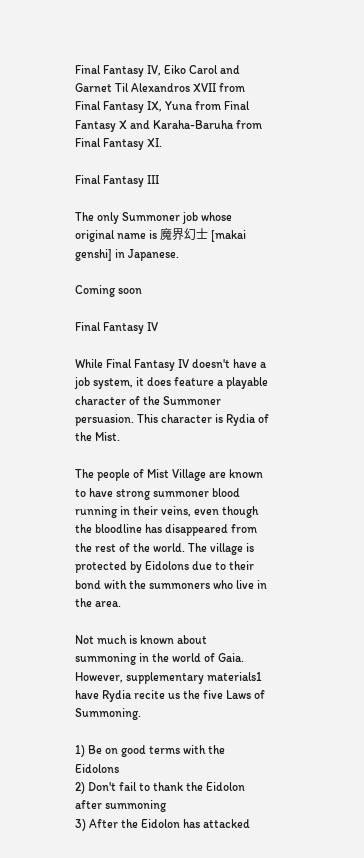Final Fantasy IV, Eiko Carol and Garnet Til Alexandros XVII from Final Fantasy IX, Yuna from Final Fantasy X and Karaha-Baruha from Final Fantasy XI.

Final Fantasy III

The only Summoner job whose original name is 魔界幻士 [makai genshi] in Japanese.

Coming soon

Final Fantasy IV

While Final Fantasy IV doesn't have a job system, it does feature a playable character of the Summoner persuasion. This character is Rydia of the Mist.

The people of Mist Village are known to have strong summoner blood running in their veins, even though the bloodline has disappeared from the rest of the world. The village is protected by Eidolons due to their bond with the summoners who live in the area.

Not much is known about summoning in the world of Gaia. However, supplementary materials1 have Rydia recite us the five Laws of Summoning.

1) Be on good terms with the Eidolons
2) Don't fail to thank the Eidolon after summoning
3) After the Eidolon has attacked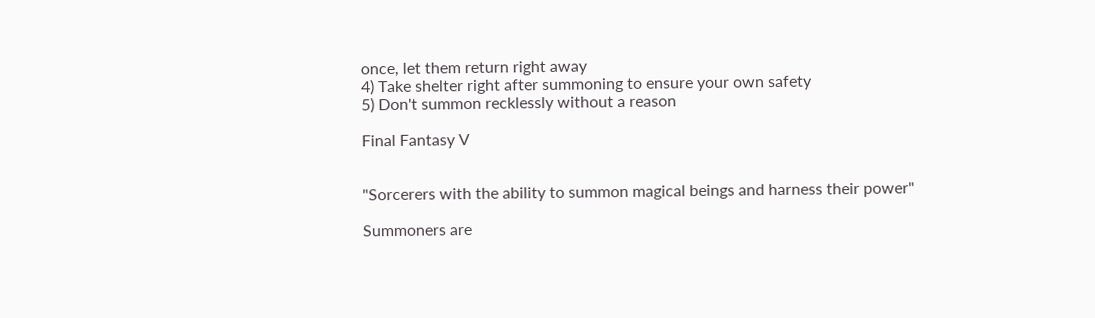once, let them return right away
4) Take shelter right after summoning to ensure your own safety
5) Don't summon recklessly without a reason

Final Fantasy V


"Sorcerers with the ability to summon magical beings and harness their power"

Summoners are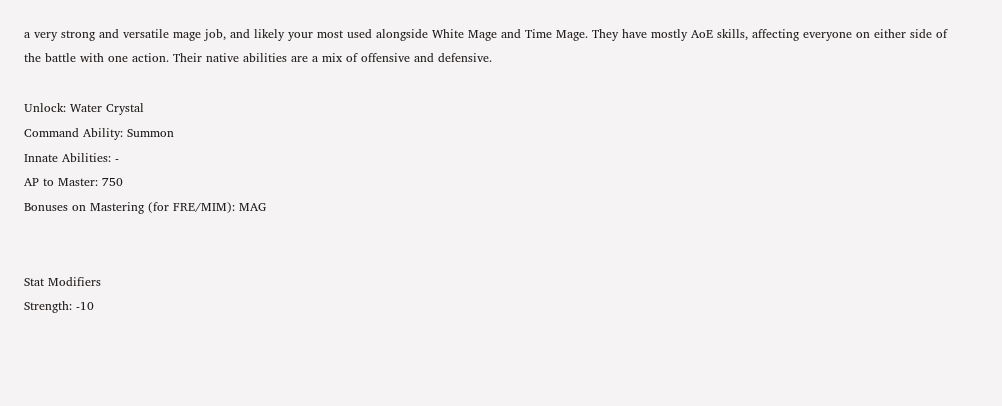a very strong and versatile mage job, and likely your most used alongside White Mage and Time Mage. They have mostly AoE skills, affecting everyone on either side of the battle with one action. Their native abilities are a mix of offensive and defensive.

Unlock: Water Crystal
Command Ability: Summon
Innate Abilities: -
AP to Master: 750
Bonuses on Mastering (for FRE/MIM): MAG


Stat Modifiers
Strength: -10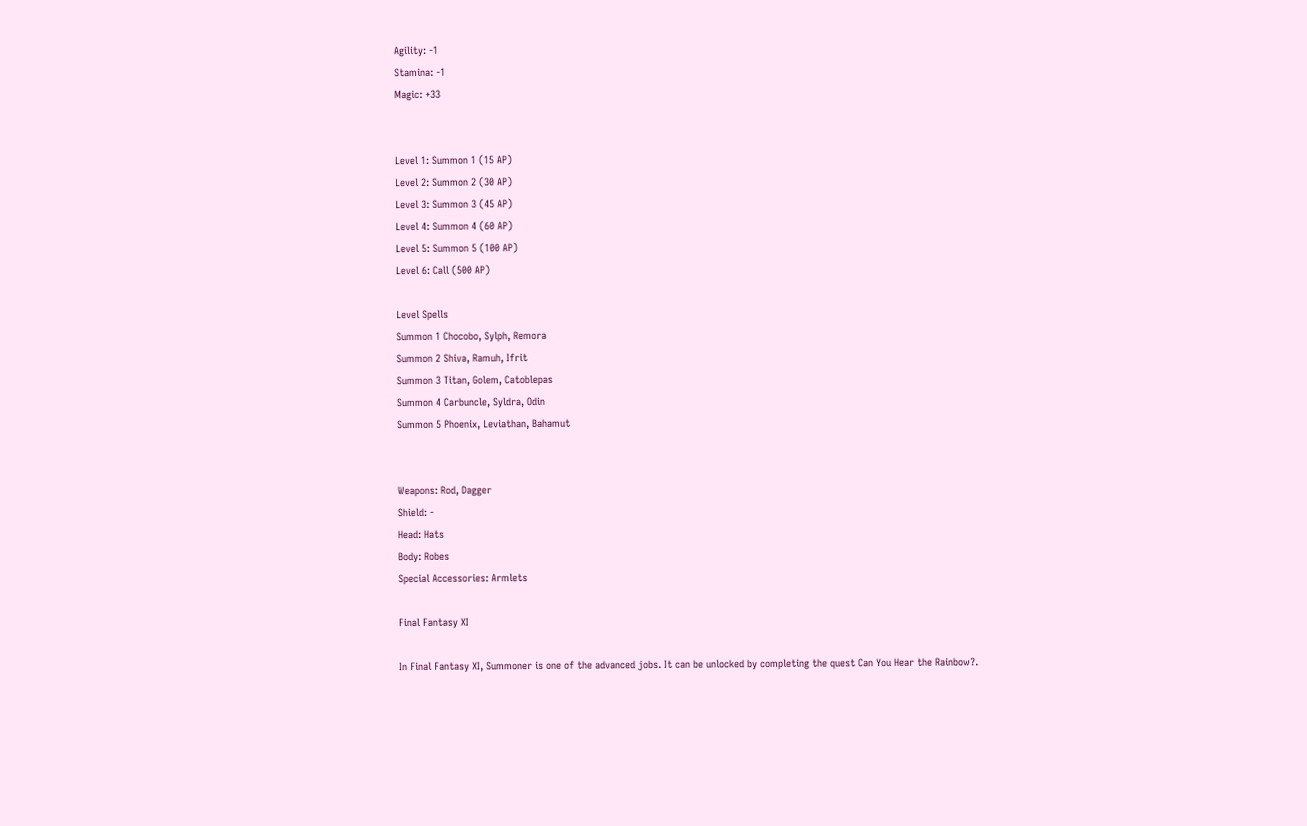Agility: -1
Stamina: -1
Magic: +33


Level 1: Summon 1 (15 AP)
Level 2: Summon 2 (30 AP)
Level 3: Summon 3 (45 AP)
Level 4: Summon 4 (60 AP)
Level 5: Summon 5 (100 AP)
Level 6: Call (500 AP)

Level Spells
Summon 1 Chocobo, Sylph, Remora
Summon 2 Shiva, Ramuh, Ifrit
Summon 3 Titan, Golem, Catoblepas
Summon 4 Carbuncle, Syldra, Odin
Summon 5 Phoenix, Leviathan, Bahamut


Weapons: Rod, Dagger
Shield: -
Head: Hats
Body: Robes
Special Accessories: Armlets

Final Fantasy XI

In Final Fantasy XI, Summoner is one of the advanced jobs. It can be unlocked by completing the quest Can You Hear the Rainbow?.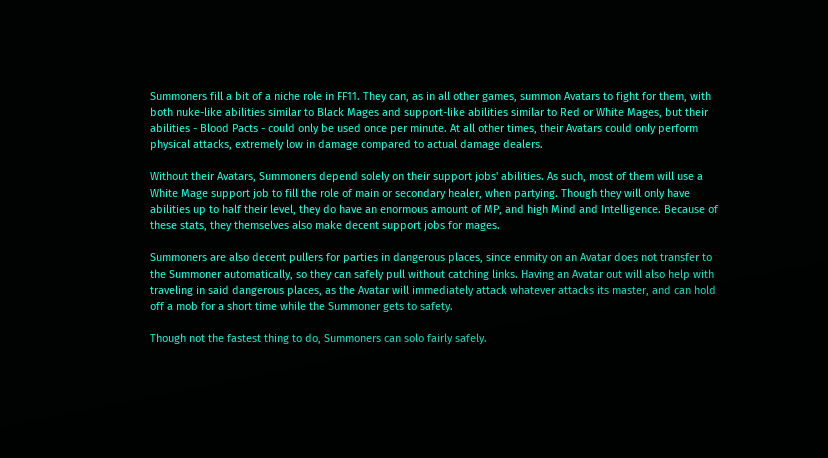Summoners fill a bit of a niche role in FF11. They can, as in all other games, summon Avatars to fight for them, with both nuke-like abilities similar to Black Mages and support-like abilities similar to Red or White Mages, but their abilities - Blood Pacts - could only be used once per minute. At all other times, their Avatars could only perform physical attacks, extremely low in damage compared to actual damage dealers.

Without their Avatars, Summoners depend solely on their support jobs' abilities. As such, most of them will use a White Mage support job to fill the role of main or secondary healer, when partying. Though they will only have abilities up to half their level, they do have an enormous amount of MP, and high Mind and Intelligence. Because of these stats, they themselves also make decent support jobs for mages.

Summoners are also decent pullers for parties in dangerous places, since enmity on an Avatar does not transfer to the Summoner automatically, so they can safely pull without catching links. Having an Avatar out will also help with traveling in said dangerous places, as the Avatar will immediately attack whatever attacks its master, and can hold off a mob for a short time while the Summoner gets to safety.

Though not the fastest thing to do, Summoners can solo fairly safely.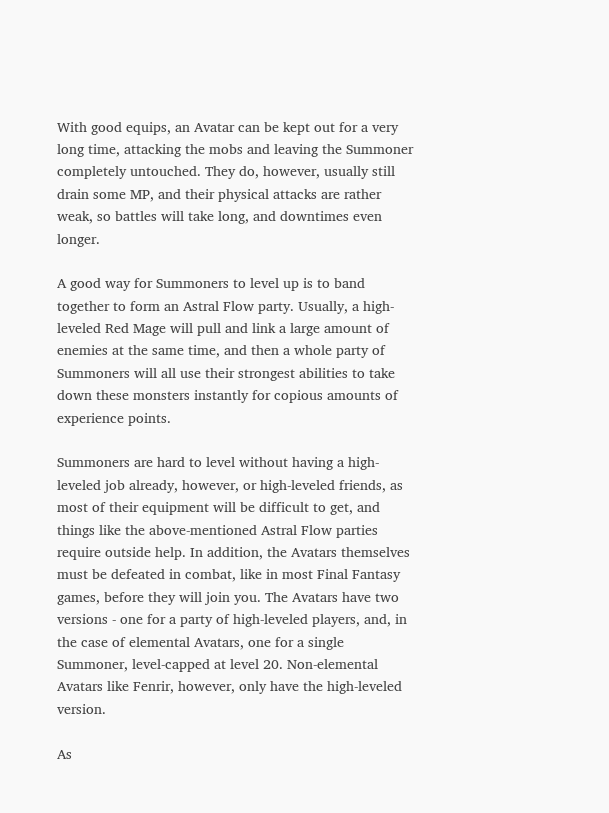With good equips, an Avatar can be kept out for a very long time, attacking the mobs and leaving the Summoner completely untouched. They do, however, usually still drain some MP, and their physical attacks are rather weak, so battles will take long, and downtimes even longer.

A good way for Summoners to level up is to band together to form an Astral Flow party. Usually, a high-leveled Red Mage will pull and link a large amount of enemies at the same time, and then a whole party of Summoners will all use their strongest abilities to take down these monsters instantly for copious amounts of experience points.

Summoners are hard to level without having a high-leveled job already, however, or high-leveled friends, as most of their equipment will be difficult to get, and things like the above-mentioned Astral Flow parties require outside help. In addition, the Avatars themselves must be defeated in combat, like in most Final Fantasy games, before they will join you. The Avatars have two versions - one for a party of high-leveled players, and, in the case of elemental Avatars, one for a single Summoner, level-capped at level 20. Non-elemental Avatars like Fenrir, however, only have the high-leveled version.

As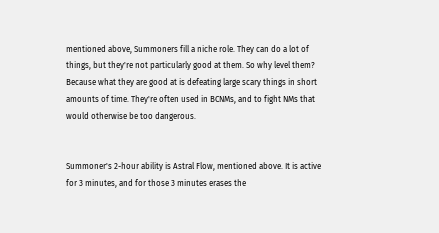mentioned above, Summoners fill a niche role. They can do a lot of things, but they're not particularly good at them. So why level them? Because what they are good at is defeating large scary things in short amounts of time. They're often used in BCNMs, and to fight NMs that would otherwise be too dangerous.


Summoner's 2-hour ability is Astral Flow, mentioned above. It is active for 3 minutes, and for those 3 minutes erases the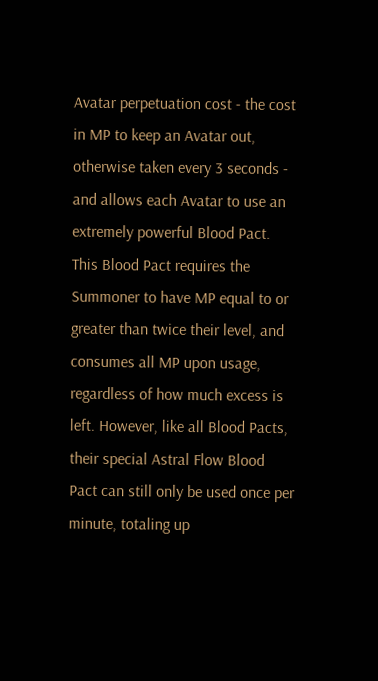Avatar perpetuation cost - the cost in MP to keep an Avatar out, otherwise taken every 3 seconds - and allows each Avatar to use an extremely powerful Blood Pact. This Blood Pact requires the Summoner to have MP equal to or greater than twice their level, and consumes all MP upon usage, regardless of how much excess is left. However, like all Blood Pacts, their special Astral Flow Blood Pact can still only be used once per minute, totaling up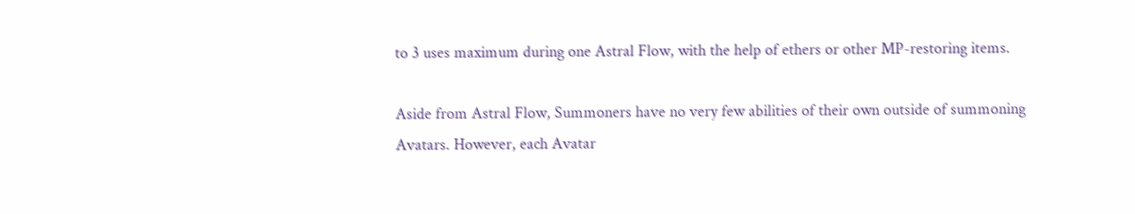to 3 uses maximum during one Astral Flow, with the help of ethers or other MP-restoring items.

Aside from Astral Flow, Summoners have no very few abilities of their own outside of summoning Avatars. However, each Avatar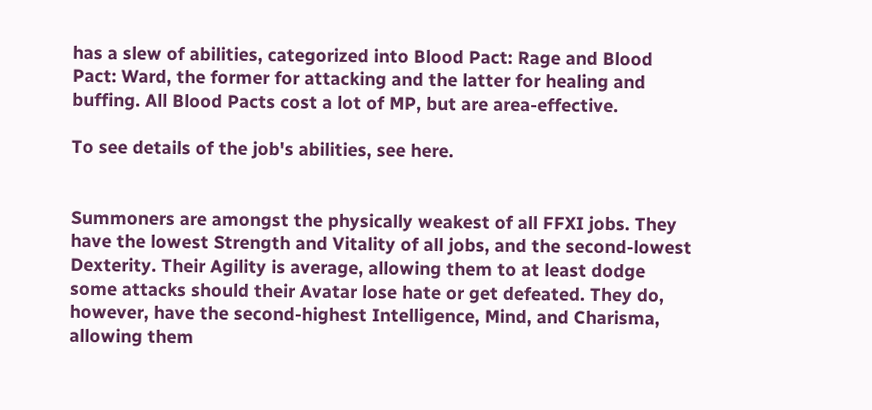has a slew of abilities, categorized into Blood Pact: Rage and Blood Pact: Ward, the former for attacking and the latter for healing and buffing. All Blood Pacts cost a lot of MP, but are area-effective.

To see details of the job's abilities, see here.


Summoners are amongst the physically weakest of all FFXI jobs. They have the lowest Strength and Vitality of all jobs, and the second-lowest Dexterity. Their Agility is average, allowing them to at least dodge some attacks should their Avatar lose hate or get defeated. They do, however, have the second-highest Intelligence, Mind, and Charisma, allowing them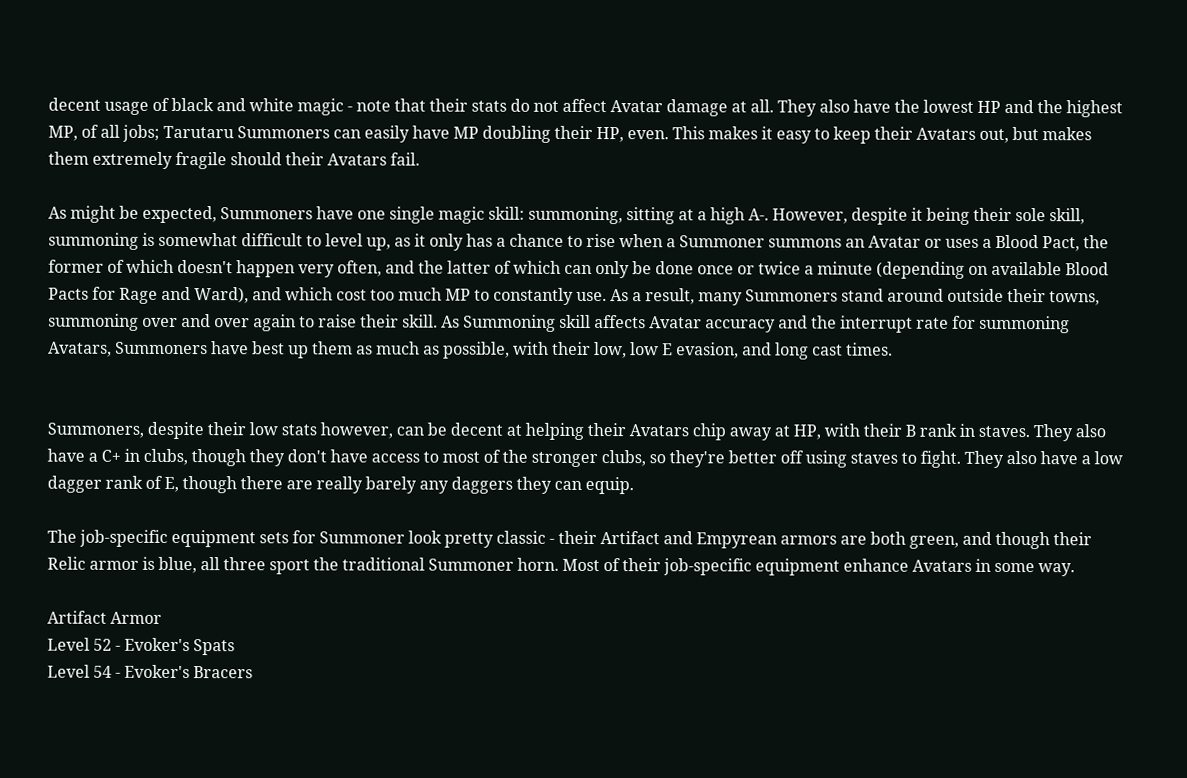decent usage of black and white magic - note that their stats do not affect Avatar damage at all. They also have the lowest HP and the highest MP, of all jobs; Tarutaru Summoners can easily have MP doubling their HP, even. This makes it easy to keep their Avatars out, but makes them extremely fragile should their Avatars fail.

As might be expected, Summoners have one single magic skill: summoning, sitting at a high A-. However, despite it being their sole skill, summoning is somewhat difficult to level up, as it only has a chance to rise when a Summoner summons an Avatar or uses a Blood Pact, the former of which doesn't happen very often, and the latter of which can only be done once or twice a minute (depending on available Blood Pacts for Rage and Ward), and which cost too much MP to constantly use. As a result, many Summoners stand around outside their towns, summoning over and over again to raise their skill. As Summoning skill affects Avatar accuracy and the interrupt rate for summoning Avatars, Summoners have best up them as much as possible, with their low, low E evasion, and long cast times.


Summoners, despite their low stats however, can be decent at helping their Avatars chip away at HP, with their B rank in staves. They also have a C+ in clubs, though they don't have access to most of the stronger clubs, so they're better off using staves to fight. They also have a low dagger rank of E, though there are really barely any daggers they can equip.

The job-specific equipment sets for Summoner look pretty classic - their Artifact and Empyrean armors are both green, and though their Relic armor is blue, all three sport the traditional Summoner horn. Most of their job-specific equipment enhance Avatars in some way.

Artifact Armor
Level 52 - Evoker's Spats
Level 54 - Evoker's Bracers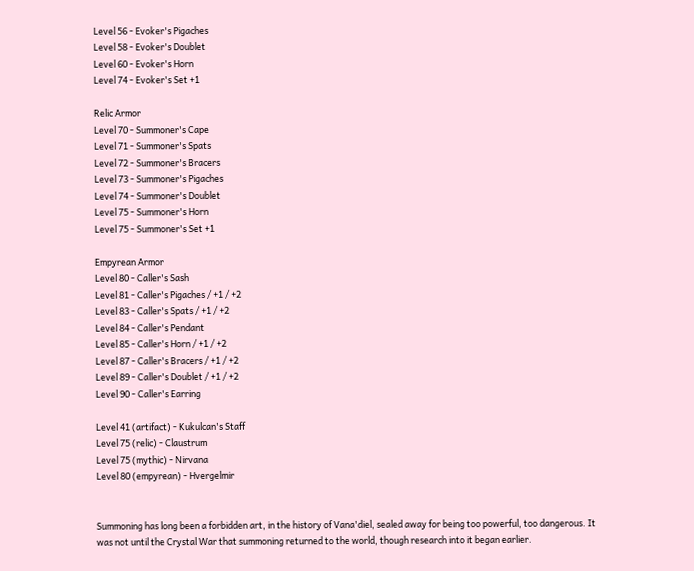Level 56 - Evoker's Pigaches
Level 58 - Evoker's Doublet
Level 60 - Evoker's Horn
Level 74 - Evoker's Set +1

Relic Armor
Level 70 - Summoner's Cape
Level 71 - Summoner's Spats
Level 72 - Summoner's Bracers
Level 73 - Summoner's Pigaches
Level 74 - Summoner's Doublet
Level 75 - Summoner's Horn
Level 75 - Summoner's Set +1

Empyrean Armor
Level 80 - Caller's Sash
Level 81 - Caller's Pigaches / +1 / +2
Level 83 - Caller's Spats / +1 / +2
Level 84 - Caller's Pendant
Level 85 - Caller's Horn / +1 / +2
Level 87 - Caller's Bracers / +1 / +2
Level 89 - Caller's Doublet / +1 / +2
Level 90 - Caller's Earring

Level 41 (artifact) - Kukulcan's Staff
Level 75 (relic) - Claustrum
Level 75 (mythic) - Nirvana
Level 80 (empyrean) - Hvergelmir


Summoning has long been a forbidden art, in the history of Vana'diel, sealed away for being too powerful, too dangerous. It was not until the Crystal War that summoning returned to the world, though research into it began earlier.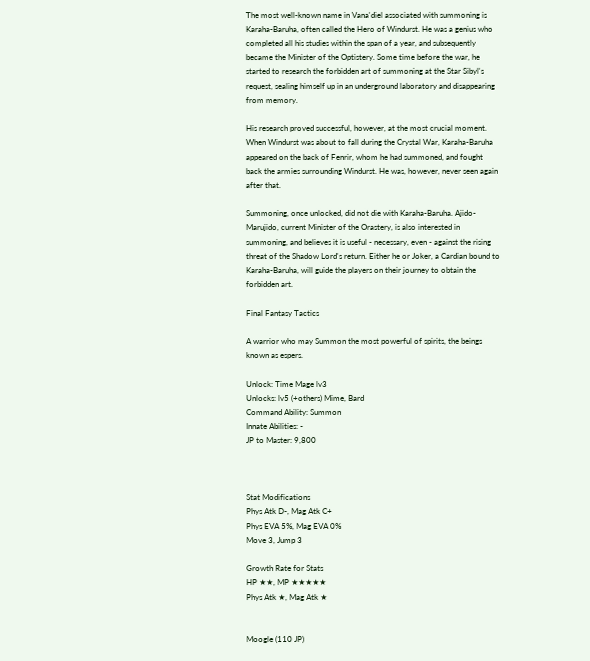The most well-known name in Vana'diel associated with summoning is Karaha-Baruha, often called the Hero of Windurst. He was a genius who completed all his studies within the span of a year, and subsequently became the Minister of the Optistery. Some time before the war, he started to research the forbidden art of summoning at the Star Sibyl's request, sealing himself up in an underground laboratory and disappearing from memory.

His research proved successful, however, at the most crucial moment. When Windurst was about to fall during the Crystal War, Karaha-Baruha appeared on the back of Fenrir, whom he had summoned, and fought back the armies surrounding Windurst. He was, however, never seen again after that.

Summoning, once unlocked, did not die with Karaha-Baruha. Ajido-Marujido, current Minister of the Orastery, is also interested in summoning, and believes it is useful - necessary, even - against the rising threat of the Shadow Lord's return. Either he or Joker, a Cardian bound to Karaha-Baruha, will guide the players on their journey to obtain the forbidden art.

Final Fantasy Tactics

A warrior who may Summon the most powerful of spirits, the beings known as espers.

Unlock: Time Mage lv3
Unlocks: lv5 (+others) Mime, Bard
Command Ability: Summon
Innate Abilities: -
JP to Master: 9,800



Stat Modifications
Phys Atk D-, Mag Atk C+
Phys EVA 5%, Mag EVA 0%
Move 3, Jump 3

Growth Rate for Stats
HP ★★, MP ★★★★★
Phys Atk ★, Mag Atk ★


Moogle (110 JP)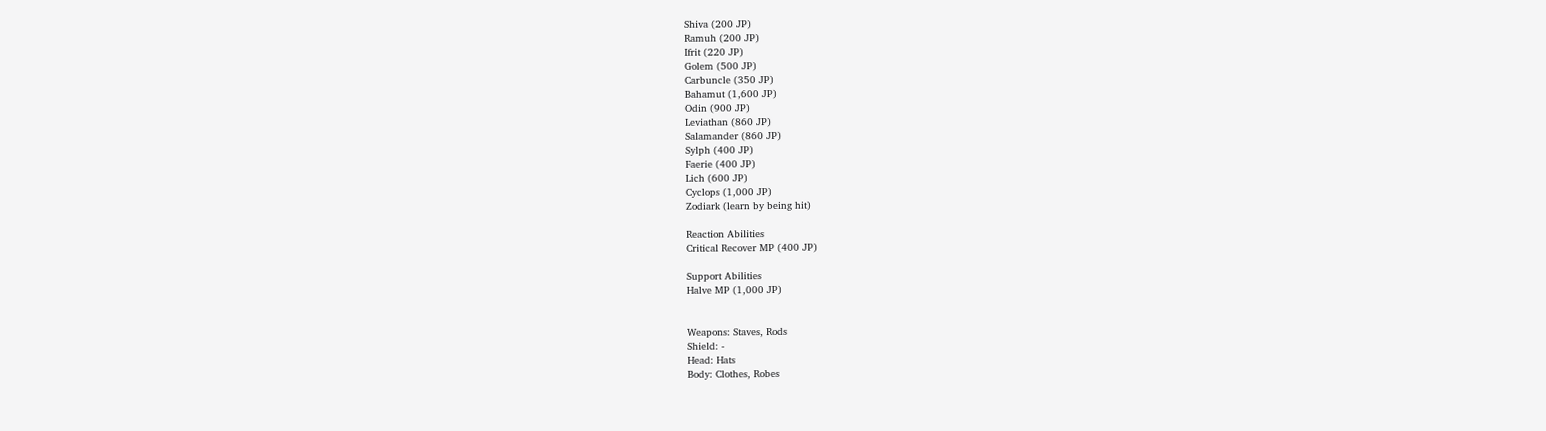Shiva (200 JP)
Ramuh (200 JP)
Ifrit (220 JP)
Golem (500 JP)
Carbuncle (350 JP)
Bahamut (1,600 JP)
Odin (900 JP)
Leviathan (860 JP)
Salamander (860 JP)
Sylph (400 JP)
Faerie (400 JP)
Lich (600 JP)
Cyclops (1,000 JP)
Zodiark (learn by being hit)

Reaction Abilities
Critical Recover MP (400 JP)

Support Abilities
Halve MP (1,000 JP)


Weapons: Staves, Rods
Shield: -
Head: Hats
Body: Clothes, Robes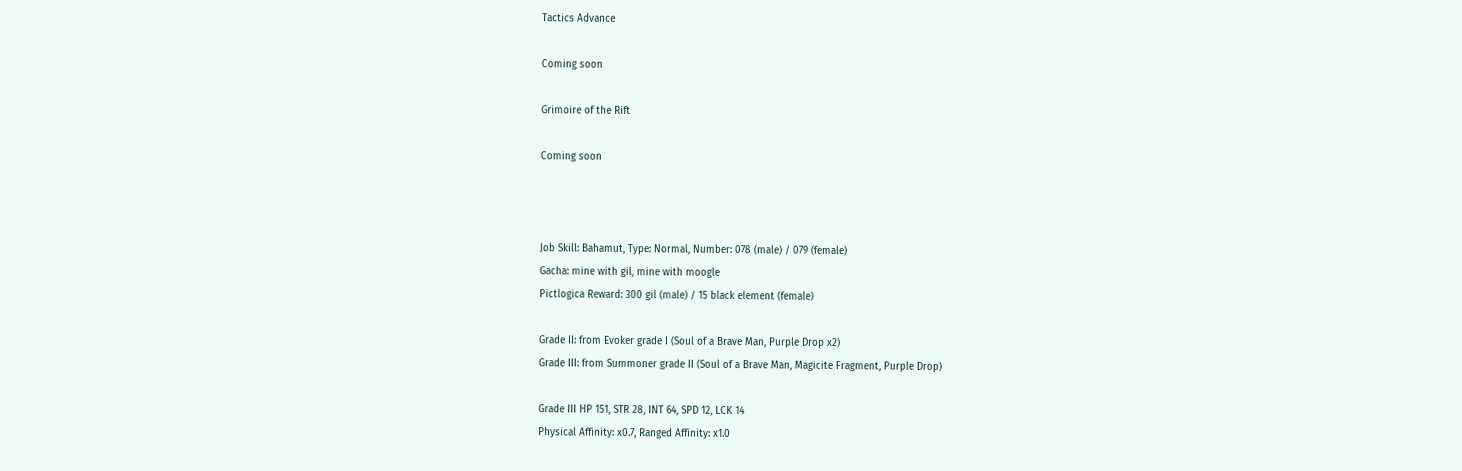Tactics Advance

Coming soon

Grimoire of the Rift

Coming soon



Job Skill: Bahamut, Type: Normal, Number: 078 (male) / 079 (female)
Gacha: mine with gil, mine with moogle
Pictlogica Reward: 300 gil (male) / 15 black element (female)

Grade II: from Evoker grade I (Soul of a Brave Man, Purple Drop x2)
Grade III: from Summoner grade II (Soul of a Brave Man, Magicite Fragment, Purple Drop)

Grade III HP 151, STR 28, INT 64, SPD 12, LCK 14
Physical Affinity: x0.7, Ranged Affinity: x1.0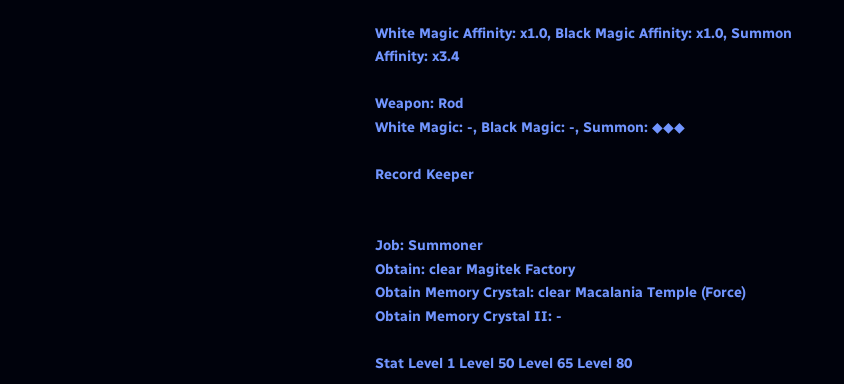White Magic Affinity: x1.0, Black Magic Affinity: x1.0, Summon Affinity: x3.4

Weapon: Rod
White Magic: -, Black Magic: -, Summon: ◆◆◆

Record Keeper


Job: Summoner
Obtain: clear Magitek Factory
Obtain Memory Crystal: clear Macalania Temple (Force)
Obtain Memory Crystal II: -

Stat Level 1 Level 50 Level 65 Level 80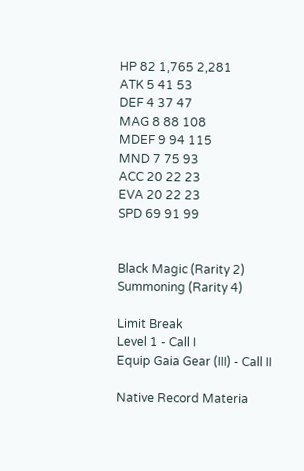HP 82 1,765 2,281
ATK 5 41 53
DEF 4 37 47
MAG 8 88 108
MDEF 9 94 115
MND 7 75 93
ACC 20 22 23
EVA 20 22 23
SPD 69 91 99


Black Magic (Rarity 2)
Summoning (Rarity 4)

Limit Break
Level 1 - Call I
Equip Gaia Gear (III) - Call II

Native Record Materia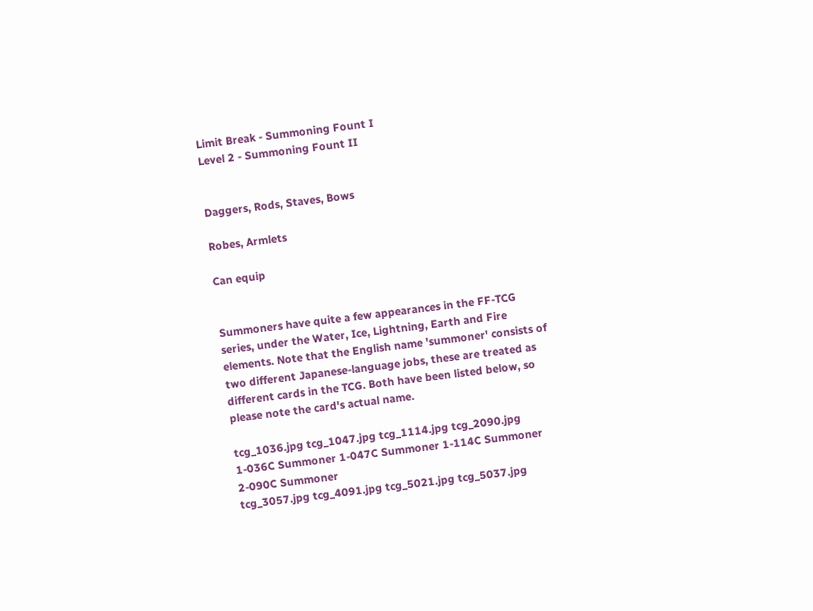Limit Break - Summoning Fount I
Level 2 - Summoning Fount II


Daggers, Rods, Staves, Bows

Robes, Armlets

Can equip


Summoners have quite a few appearances in the FF-TCG series, under the Water, Ice, Lightning, Earth and Fire elements. Note that the English name 'summoner' consists of two different Japanese-language jobs, these are treated as different cards in the TCG. Both have been listed below, so please note the card's actual name.

tcg_1036.jpg tcg_1047.jpg tcg_1114.jpg tcg_2090.jpg
1-036C Summoner 1-047C Summoner 1-114C Summoner 2-090C Summoner
tcg_3057.jpg tcg_4091.jpg tcg_5021.jpg tcg_5037.jpg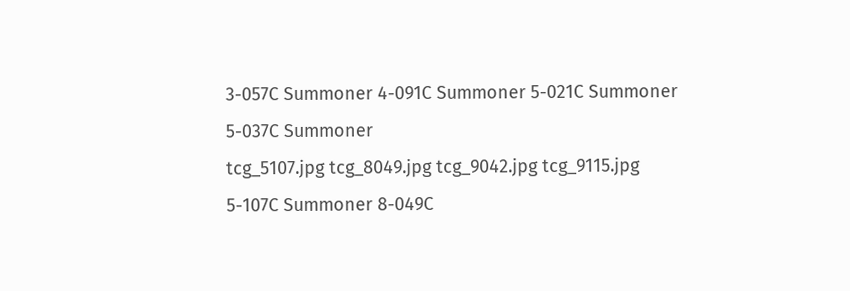3-057C Summoner 4-091C Summoner 5-021C Summoner 5-037C Summoner
tcg_5107.jpg tcg_8049.jpg tcg_9042.jpg tcg_9115.jpg
5-107C Summoner 8-049C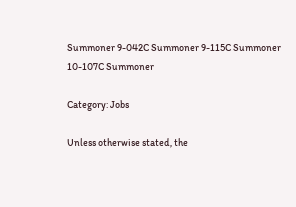Summoner 9-042C Summoner 9-115C Summoner
10-107C Summoner

Category: Jobs

Unless otherwise stated, the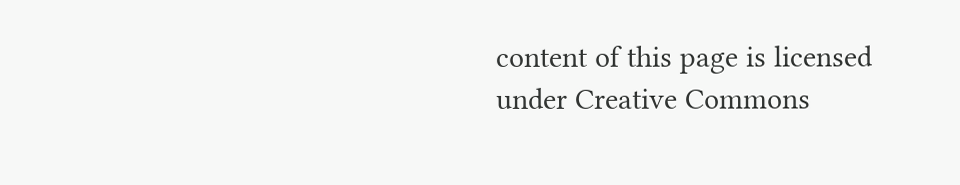content of this page is licensed under Creative Commons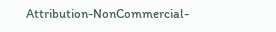Attribution-NonCommercial-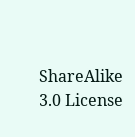ShareAlike 3.0 License